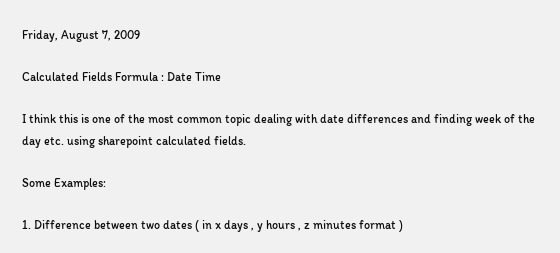Friday, August 7, 2009

Calculated Fields Formula : Date Time

I think this is one of the most common topic dealing with date differences and finding week of the day etc. using sharepoint calculated fields.

Some Examples:

1. Difference between two dates ( in x days , y hours , z minutes format )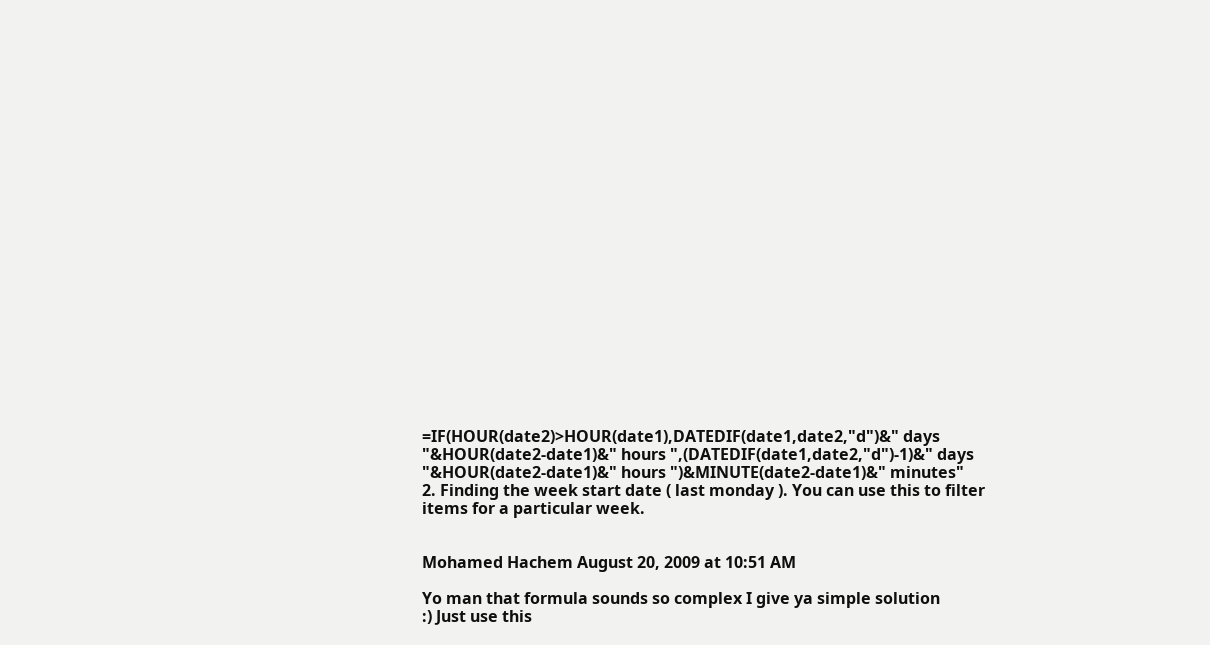=IF(HOUR(date2)>HOUR(date1),DATEDIF(date1,date2,"d")&" days "&HOUR(date2-date1)&" hours ",(DATEDIF(date1,date2,"d")-1)&" days "&HOUR(date2-date1)&" hours ")&MINUTE(date2-date1)&" minutes"
2. Finding the week start date ( last monday ). You can use this to filter items for a particular week.


Mohamed Hachem August 20, 2009 at 10:51 AM

Yo man that formula sounds so complex I give ya simple solution
:) Just use this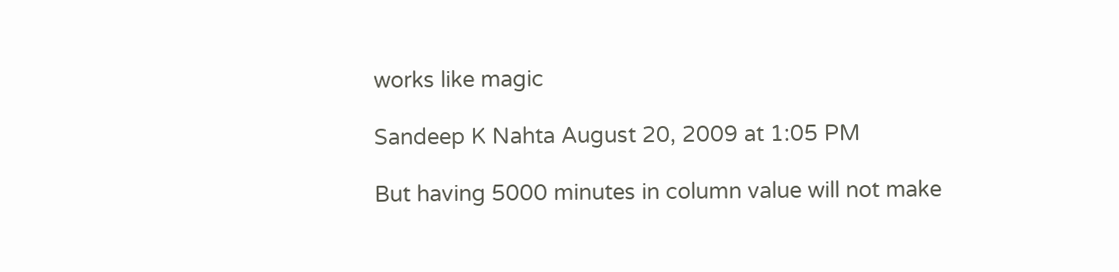works like magic

Sandeep K Nahta August 20, 2009 at 1:05 PM

But having 5000 minutes in column value will not make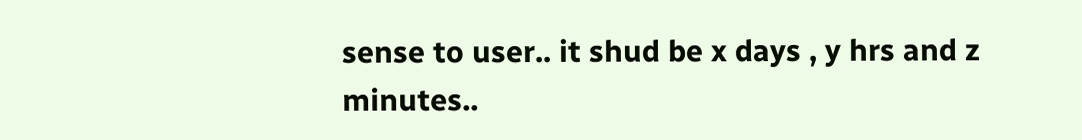sense to user.. it shud be x days , y hrs and z minutes..